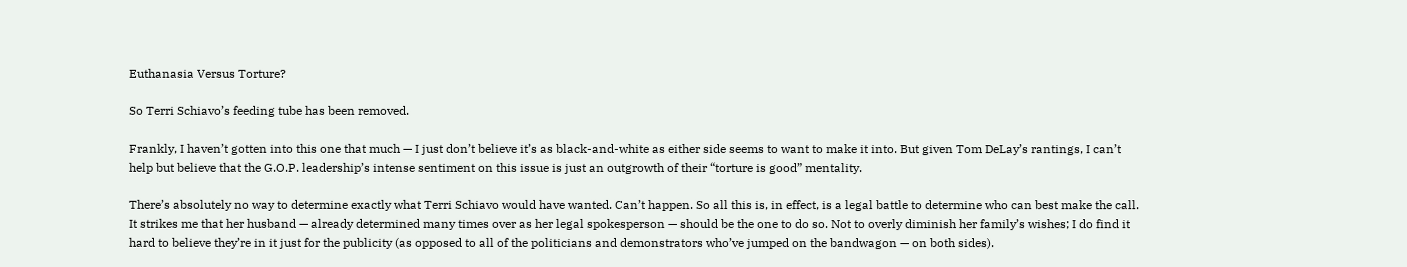Euthanasia Versus Torture?

So Terri Schiavo’s feeding tube has been removed.

Frankly, I haven’t gotten into this one that much — I just don’t believe it’s as black-and-white as either side seems to want to make it into. But given Tom DeLay’s rantings, I can’t help but believe that the G.O.P. leadership’s intense sentiment on this issue is just an outgrowth of their “torture is good” mentality.

There’s absolutely no way to determine exactly what Terri Schiavo would have wanted. Can’t happen. So all this is, in effect, is a legal battle to determine who can best make the call. It strikes me that her husband — already determined many times over as her legal spokesperson — should be the one to do so. Not to overly diminish her family’s wishes; I do find it hard to believe they’re in it just for the publicity (as opposed to all of the politicians and demonstrators who’ve jumped on the bandwagon — on both sides).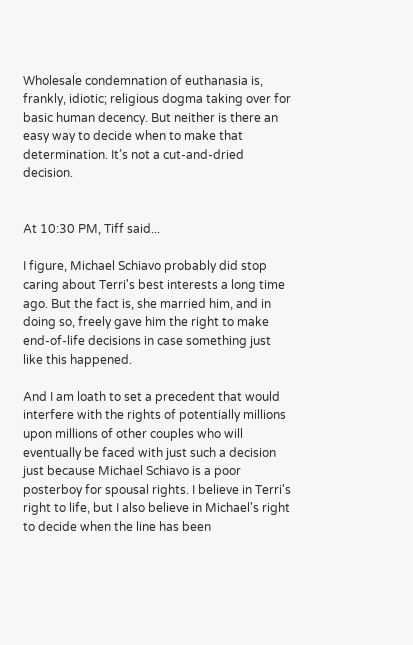Wholesale condemnation of euthanasia is, frankly, idiotic; religious dogma taking over for basic human decency. But neither is there an easy way to decide when to make that determination. It’s not a cut-and-dried decision.


At 10:30 PM, Tiff said...

I figure, Michael Schiavo probably did stop caring about Terri's best interests a long time ago. But the fact is, she married him, and in doing so, freely gave him the right to make end-of-life decisions in case something just like this happened.

And I am loath to set a precedent that would interfere with the rights of potentially millions upon millions of other couples who will eventually be faced with just such a decision just because Michael Schiavo is a poor posterboy for spousal rights. I believe in Terri's right to life, but I also believe in Michael's right to decide when the line has been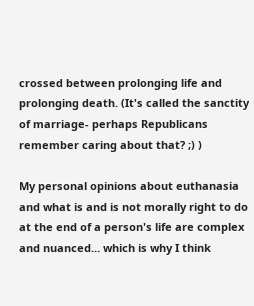crossed between prolonging life and prolonging death. (It's called the sanctity of marriage- perhaps Republicans remember caring about that? ;) )

My personal opinions about euthanasia and what is and is not morally right to do at the end of a person's life are complex and nuanced... which is why I think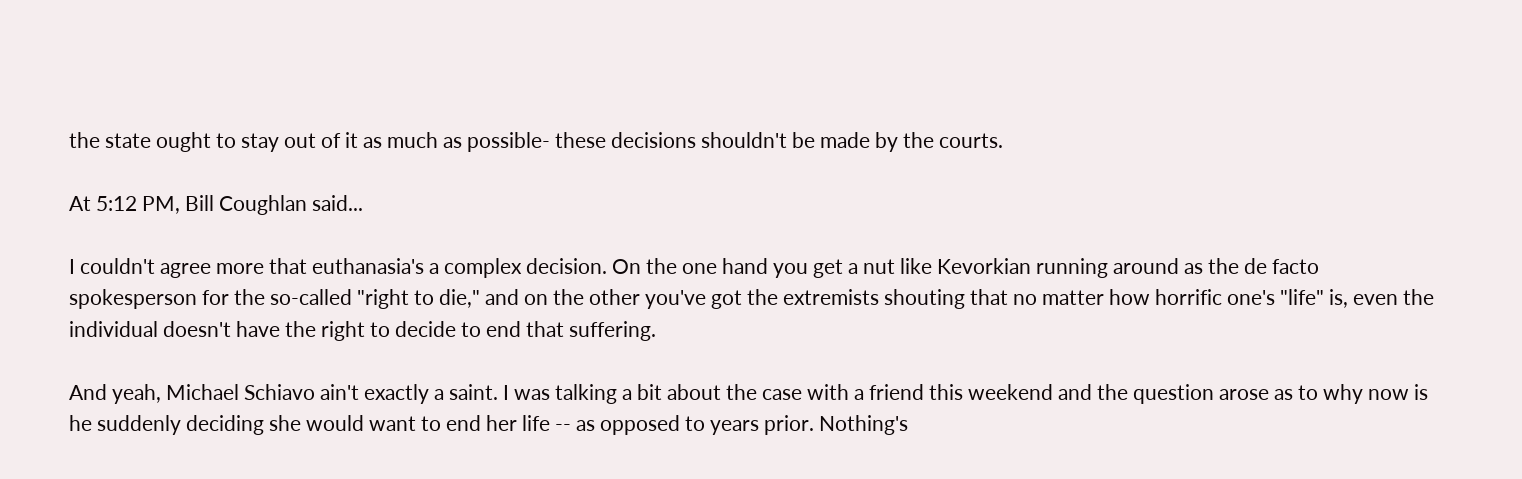the state ought to stay out of it as much as possible- these decisions shouldn't be made by the courts.

At 5:12 PM, Bill Coughlan said...

I couldn't agree more that euthanasia's a complex decision. On the one hand you get a nut like Kevorkian running around as the de facto spokesperson for the so-called "right to die," and on the other you've got the extremists shouting that no matter how horrific one's "life" is, even the individual doesn't have the right to decide to end that suffering.

And yeah, Michael Schiavo ain't exactly a saint. I was talking a bit about the case with a friend this weekend and the question arose as to why now is he suddenly deciding she would want to end her life -- as opposed to years prior. Nothing's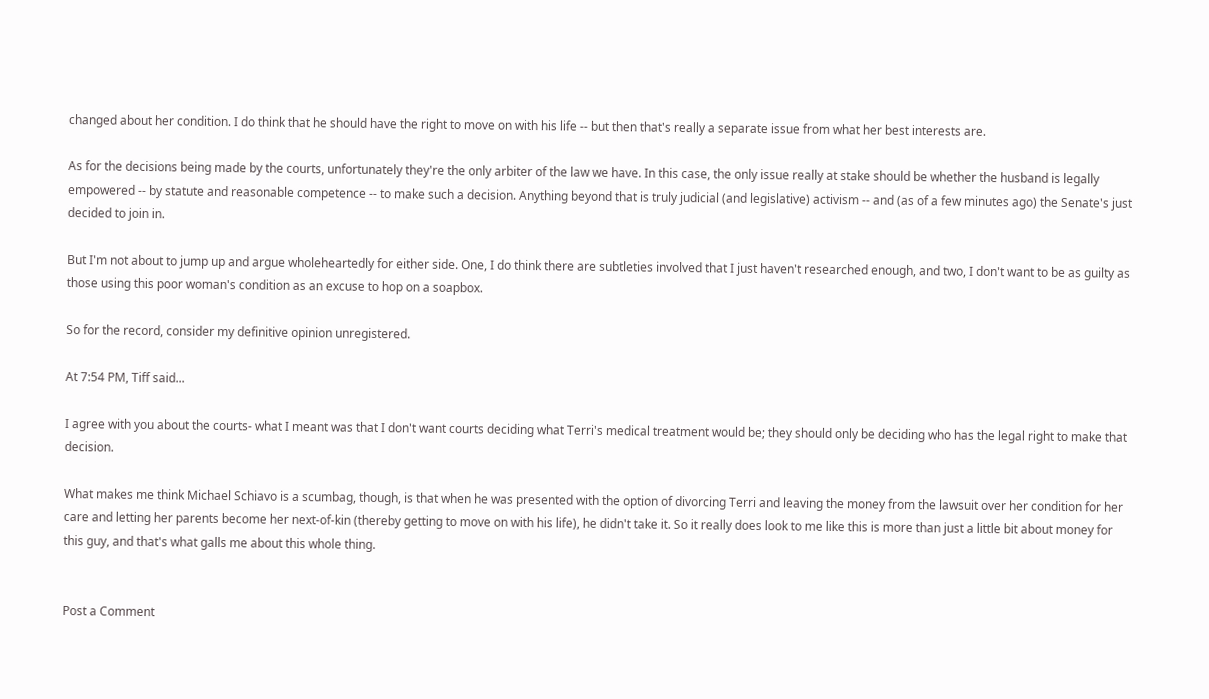changed about her condition. I do think that he should have the right to move on with his life -- but then that's really a separate issue from what her best interests are.

As for the decisions being made by the courts, unfortunately they're the only arbiter of the law we have. In this case, the only issue really at stake should be whether the husband is legally empowered -- by statute and reasonable competence -- to make such a decision. Anything beyond that is truly judicial (and legislative) activism -- and (as of a few minutes ago) the Senate's just decided to join in.

But I'm not about to jump up and argue wholeheartedly for either side. One, I do think there are subtleties involved that I just haven't researched enough, and two, I don't want to be as guilty as those using this poor woman's condition as an excuse to hop on a soapbox.

So for the record, consider my definitive opinion unregistered.

At 7:54 PM, Tiff said...

I agree with you about the courts- what I meant was that I don't want courts deciding what Terri's medical treatment would be; they should only be deciding who has the legal right to make that decision.

What makes me think Michael Schiavo is a scumbag, though, is that when he was presented with the option of divorcing Terri and leaving the money from the lawsuit over her condition for her care and letting her parents become her next-of-kin (thereby getting to move on with his life), he didn't take it. So it really does look to me like this is more than just a little bit about money for this guy, and that's what galls me about this whole thing.


Post a Comment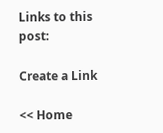Links to this post:

Create a Link

<< Home